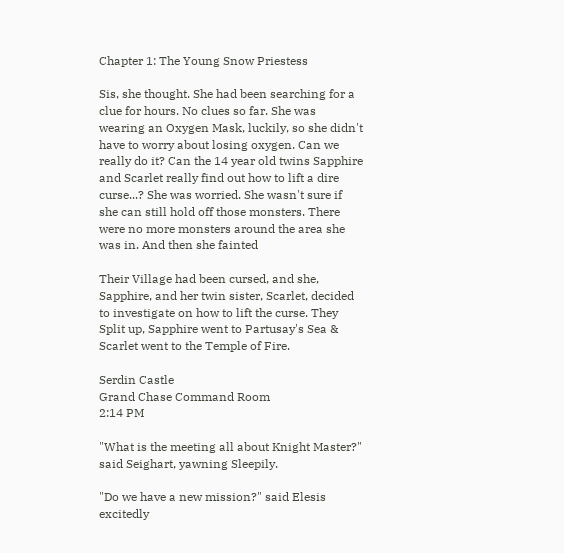Chapter 1: The Young Snow Priestess

Sis, she thought. She had been searching for a clue for hours. No clues so far. She was wearing an Oxygen Mask, luckily, so she didn't have to worry about losing oxygen. Can we really do it? Can the 14 year old twins Sapphire and Scarlet really find out how to lift a dire curse...? She was worried. She wasn't sure if she can still hold off those monsters. There were no more monsters around the area she was in. And then she fainted

Their Village had been cursed, and she, Sapphire, and her twin sister, Scarlet, decided to investigate on how to lift the curse. They Split up, Sapphire went to Partusay's Sea & Scarlet went to the Temple of Fire.

Serdin Castle
Grand Chase Command Room
2:14 PM

"What is the meeting all about Knight Master?" said Seighart, yawning Sleepily.

"Do we have a new mission?" said Elesis excitedly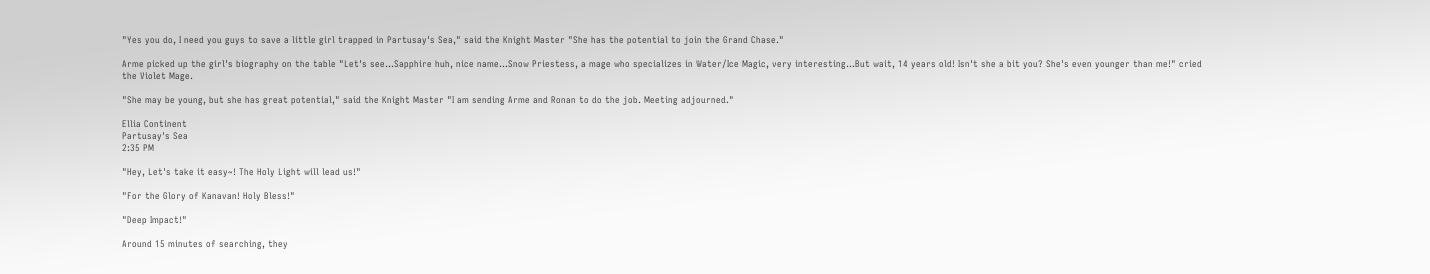"Yes you do, I need you guys to save a little girl trapped in Partusay's Sea," said the Knight Master "She has the potential to join the Grand Chase."

Arme picked up the girl's biography on the table "Let's see...Sapphire huh, nice name...Snow Priestess, a mage who specializes in Water/Ice Magic, very interesting...But wait, 14 years old! Isn't she a bit you? She's even younger than me!" cried the Violet Mage.

"She may be young, but she has great potential," said the Knight Master "I am sending Arme and Ronan to do the job. Meeting adjourned."

Ellia Continent
Partusay's Sea
2:35 PM

"Hey, Let's take it easy~! The Holy Light will lead us!"

"For the Glory of Kanavan! Holy Bless!"

"Deep Impact!"

Around 15 minutes of searching, they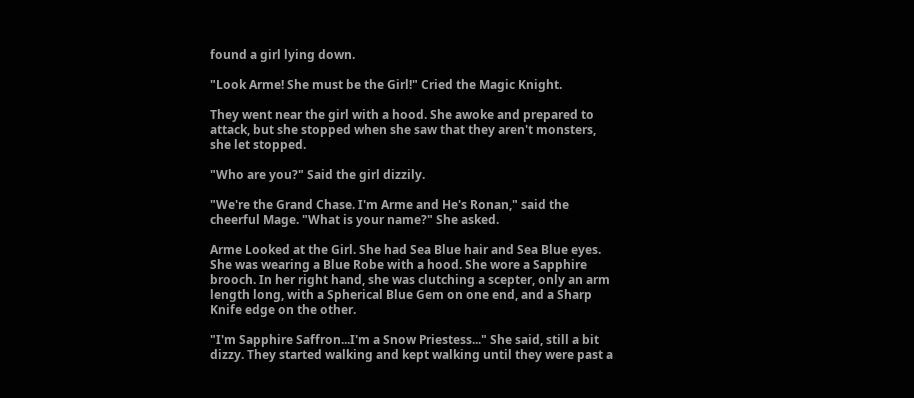found a girl lying down.

"Look Arme! She must be the Girl!" Cried the Magic Knight.

They went near the girl with a hood. She awoke and prepared to attack, but she stopped when she saw that they aren't monsters, she let stopped.

"Who are you?" Said the girl dizzily.

"We're the Grand Chase. I'm Arme and He's Ronan," said the cheerful Mage. "What is your name?" She asked.

Arme Looked at the Girl. She had Sea Blue hair and Sea Blue eyes. She was wearing a Blue Robe with a hood. She wore a Sapphire brooch. In her right hand, she was clutching a scepter, only an arm length long, with a Spherical Blue Gem on one end, and a Sharp Knife edge on the other.

"I'm Sapphire Saffron...I'm a Snow Priestess..." She said, still a bit dizzy. They started walking and kept walking until they were past a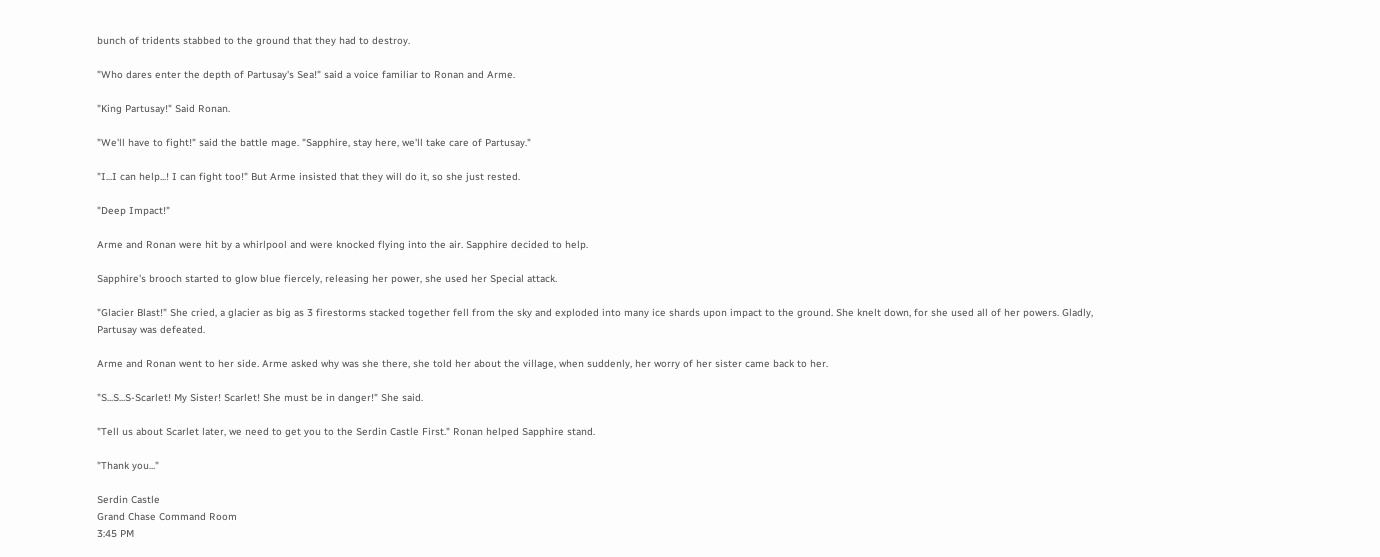bunch of tridents stabbed to the ground that they had to destroy.

"Who dares enter the depth of Partusay's Sea!" said a voice familiar to Ronan and Arme.

"King Partusay!" Said Ronan.

"We'll have to fight!" said the battle mage. "Sapphire, stay here, we'll take care of Partusay."

"I...I can help...! I can fight too!" But Arme insisted that they will do it, so she just rested.

"Deep Impact!"

Arme and Ronan were hit by a whirlpool and were knocked flying into the air. Sapphire decided to help.

Sapphire's brooch started to glow blue fiercely, releasing her power, she used her Special attack.

"Glacier Blast!" She cried, a glacier as big as 3 firestorms stacked together fell from the sky and exploded into many ice shards upon impact to the ground. She knelt down, for she used all of her powers. Gladly, Partusay was defeated.

Arme and Ronan went to her side. Arme asked why was she there, she told her about the village, when suddenly, her worry of her sister came back to her.

"S...S...S-Scarlet! My Sister! Scarlet! She must be in danger!" She said.

"Tell us about Scarlet later, we need to get you to the Serdin Castle First." Ronan helped Sapphire stand.

"Thank you..."

Serdin Castle
Grand Chase Command Room
3:45 PM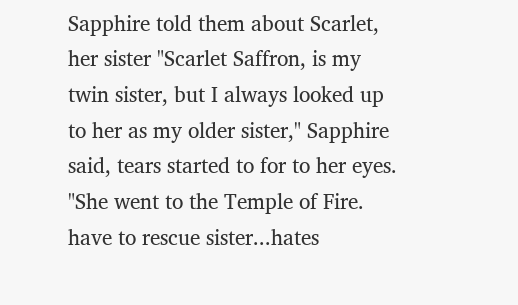Sapphire told them about Scarlet, her sister "Scarlet Saffron, is my twin sister, but I always looked up to her as my older sister," Sapphire said, tears started to for to her eyes. "She went to the Temple of Fire. have to rescue sister...hates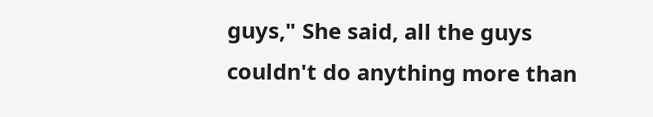guys," She said, all the guys couldn't do anything more than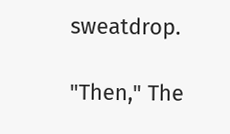sweatdrop.

"Then," The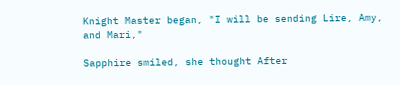Knight Master began, "I will be sending Lire, Amy, and Mari,"

Sapphire smiled, she thought After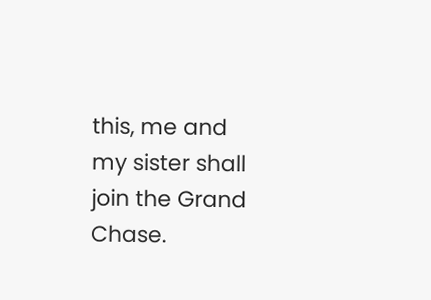this, me and my sister shall join the Grand Chase.